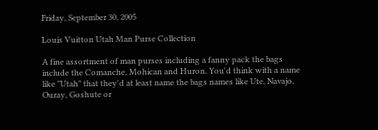Friday, September 30, 2005

Louis Vuitton Utah Man Purse Collection

A fine assortment of man purses including a fanny pack the bags include the Comanche, Mohican and Huron. You'd think with a name like "Utah" that they'd at least name the bags names like Ute, Navajo, Ouray, Goshute or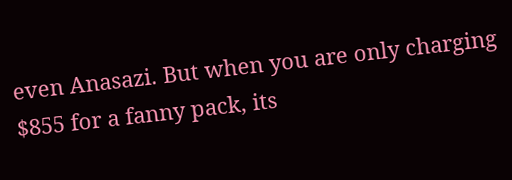even Anasazi. But when you are only charging $855 for a fanny pack, its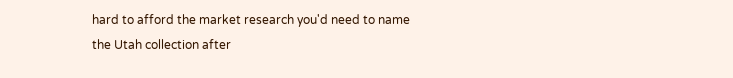hard to afford the market research you'd need to name the Utah collection after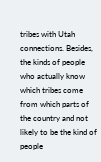tribes with Utah connections. Besides, the kinds of people who actually know which tribes come from which parts of the country and not likely to be the kind of people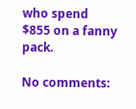who spend $855 on a fanny pack.

No comments: